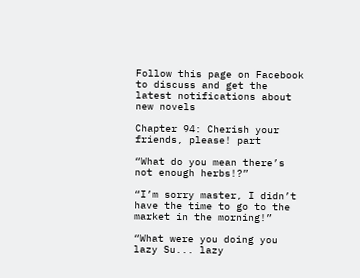Follow this page on Facebook to discuss and get the latest notifications about new novels

Chapter 94: Cherish your friends, please! part

“What do you mean there’s not enough herbs!?”

“I’m sorry master, I didn’t have the time to go to the market in the morning!”

“What were you doing you lazy Su... lazy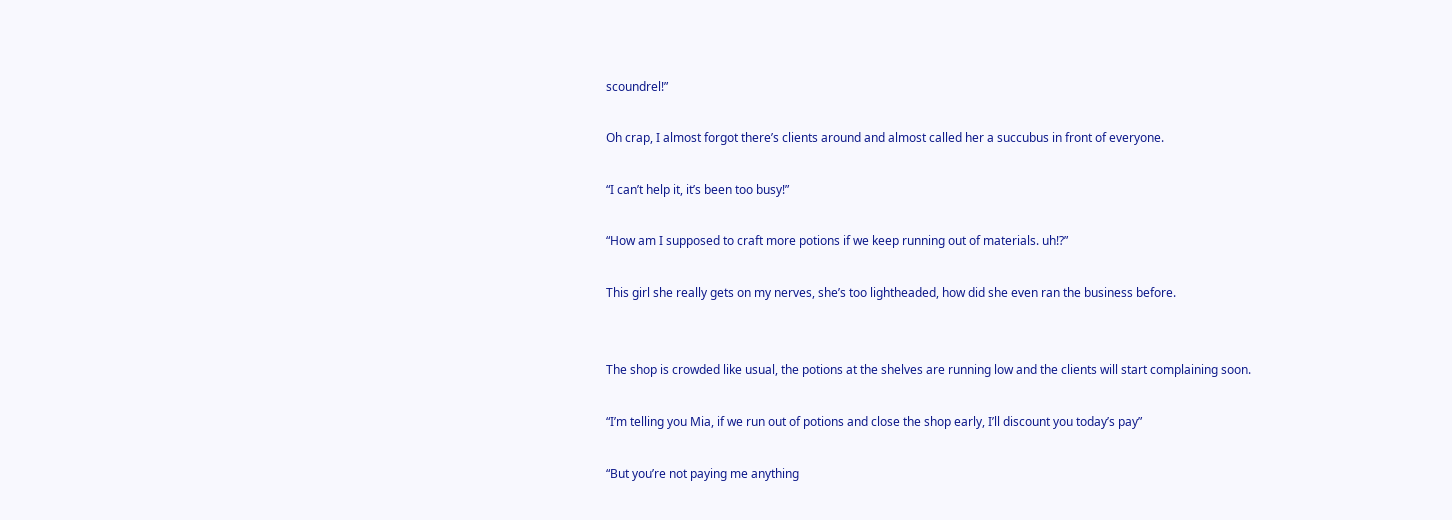scoundrel!”

Oh crap, I almost forgot there’s clients around and almost called her a succubus in front of everyone.

“I can’t help it, it’s been too busy!”

“How am I supposed to craft more potions if we keep running out of materials. uh!?”

This girl she really gets on my nerves, she’s too lightheaded, how did she even ran the business before.


The shop is crowded like usual, the potions at the shelves are running low and the clients will start complaining soon.

“I’m telling you Mia, if we run out of potions and close the shop early, I’ll discount you today’s pay”

“But you’re not paying me anything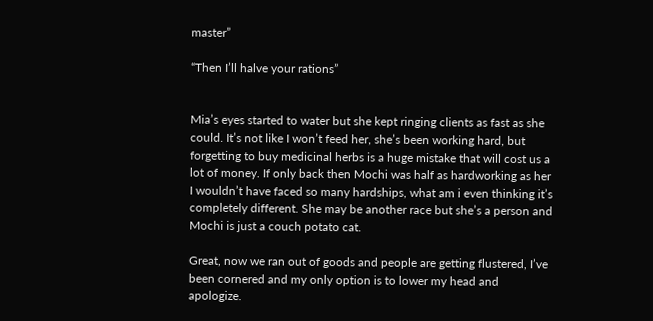master”

“Then I’ll halve your rations”


Mia’s eyes started to water but she kept ringing clients as fast as she could. It’s not like I won’t feed her, she’s been working hard, but forgetting to buy medicinal herbs is a huge mistake that will cost us a lot of money. If only back then Mochi was half as hardworking as her I wouldn’t have faced so many hardships, what am i even thinking it’s completely different. She may be another race but she’s a person and Mochi is just a couch potato cat.

Great, now we ran out of goods and people are getting flustered, I’ve been cornered and my only option is to lower my head and apologize.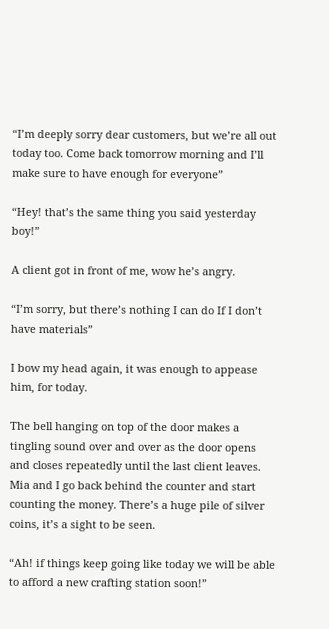“I’m deeply sorry dear customers, but we’re all out today too. Come back tomorrow morning and I’ll make sure to have enough for everyone”

“Hey! that’s the same thing you said yesterday boy!”

A client got in front of me, wow he’s angry.

“I’m sorry, but there’s nothing I can do If I don’t have materials”

I bow my head again, it was enough to appease him, for today.

The bell hanging on top of the door makes a tingling sound over and over as the door opens and closes repeatedly until the last client leaves. Mia and I go back behind the counter and start counting the money. There’s a huge pile of silver coins, it’s a sight to be seen.

“Ah! if things keep going like today we will be able to afford a new crafting station soon!”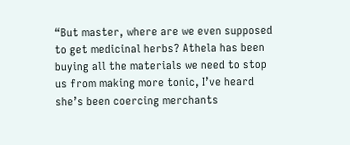“But master, where are we even supposed to get medicinal herbs? Athela has been buying all the materials we need to stop us from making more tonic, I’ve heard she’s been coercing merchants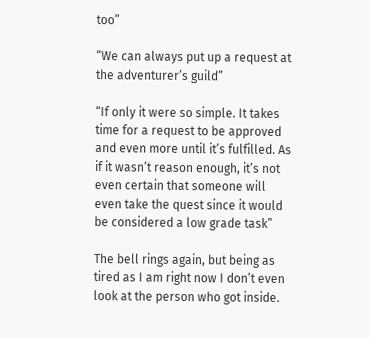too”

“We can always put up a request at the adventurer’s guild”

“If only it were so simple. It takes time for a request to be approved and even more until it’s fulfilled. As if it wasn’t reason enough, it’s not even certain that someone will even take the quest since it would be considered a low grade task”

The bell rings again, but being as tired as I am right now I don’t even look at the person who got inside.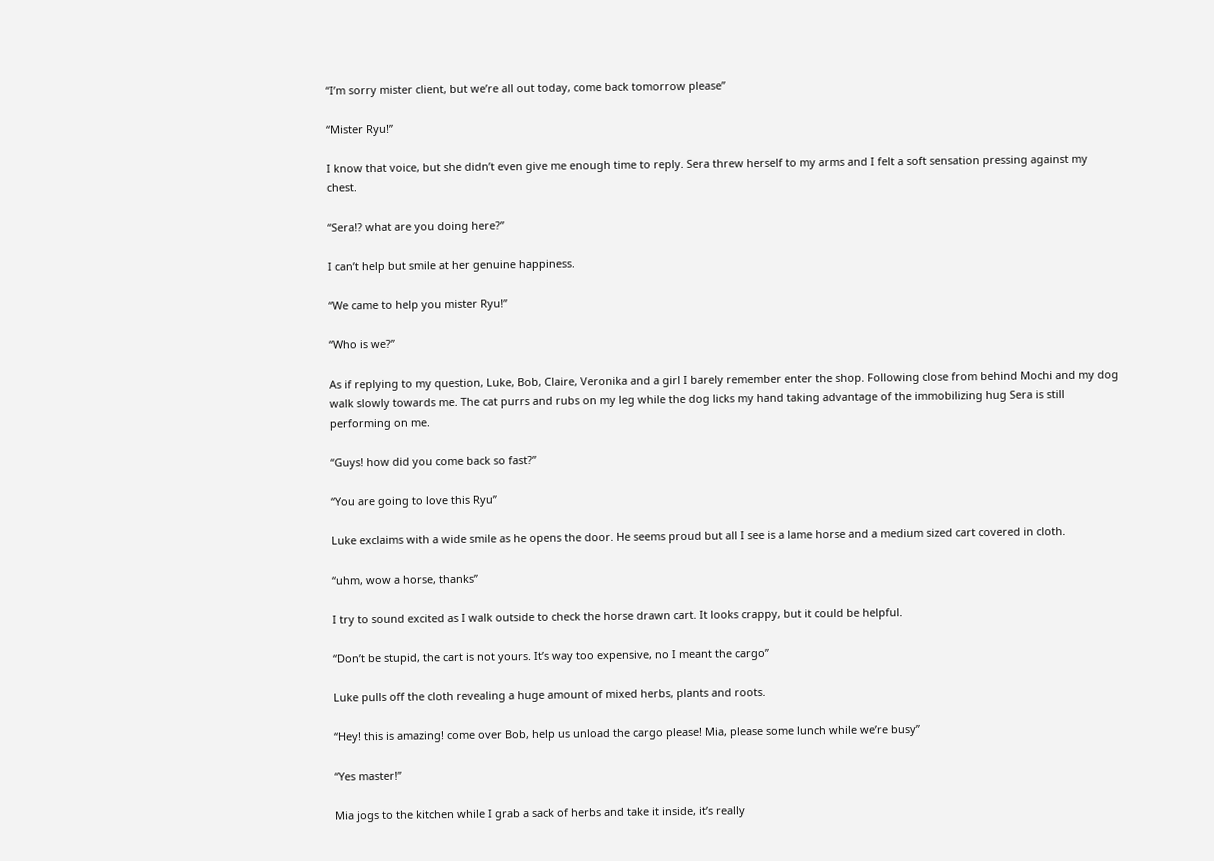“I’m sorry mister client, but we’re all out today, come back tomorrow please”

“Mister Ryu!”

I know that voice, but she didn’t even give me enough time to reply. Sera threw herself to my arms and I felt a soft sensation pressing against my chest.

“Sera!? what are you doing here?”

I can’t help but smile at her genuine happiness.

“We came to help you mister Ryu!”

“Who is we?”

As if replying to my question, Luke, Bob, Claire, Veronika and a girl I barely remember enter the shop. Following close from behind Mochi and my dog walk slowly towards me. The cat purrs and rubs on my leg while the dog licks my hand taking advantage of the immobilizing hug Sera is still performing on me.

“Guys! how did you come back so fast?”

“You are going to love this Ryu”

Luke exclaims with a wide smile as he opens the door. He seems proud but all I see is a lame horse and a medium sized cart covered in cloth.

“uhm, wow a horse, thanks”

I try to sound excited as I walk outside to check the horse drawn cart. It looks crappy, but it could be helpful.

“Don’t be stupid, the cart is not yours. It’s way too expensive, no I meant the cargo”

Luke pulls off the cloth revealing a huge amount of mixed herbs, plants and roots.

“Hey! this is amazing! come over Bob, help us unload the cargo please! Mia, please some lunch while we’re busy”

“Yes master!”

Mia jogs to the kitchen while I grab a sack of herbs and take it inside, it’s really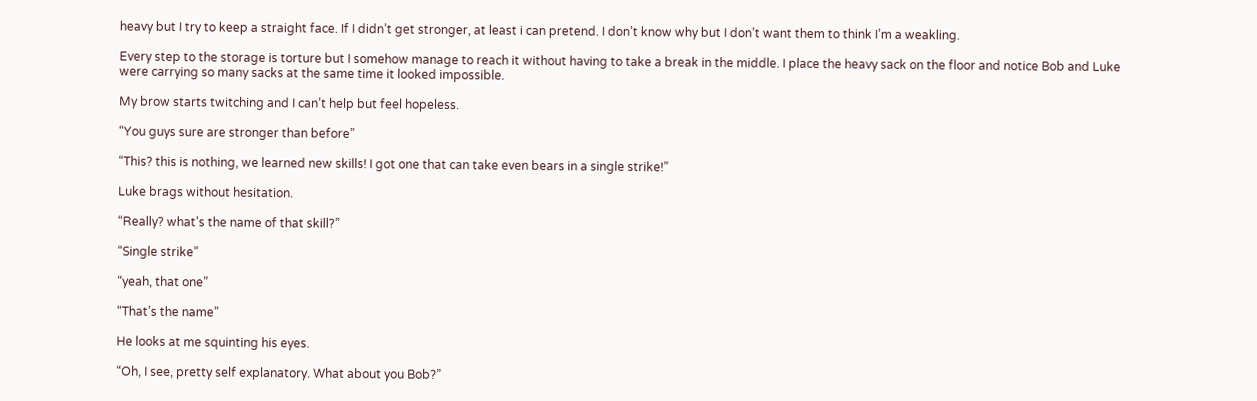heavy but I try to keep a straight face. If I didn’t get stronger, at least i can pretend. I don’t know why but I don’t want them to think I’m a weakling.

Every step to the storage is torture but I somehow manage to reach it without having to take a break in the middle. I place the heavy sack on the floor and notice Bob and Luke were carrying so many sacks at the same time it looked impossible.

My brow starts twitching and I can’t help but feel hopeless.

“You guys sure are stronger than before”

“This? this is nothing, we learned new skills! I got one that can take even bears in a single strike!”

Luke brags without hesitation.

“Really? what’s the name of that skill?”

“Single strike”

“yeah, that one”

“That’s the name”

He looks at me squinting his eyes.

“Oh, I see, pretty self explanatory. What about you Bob?”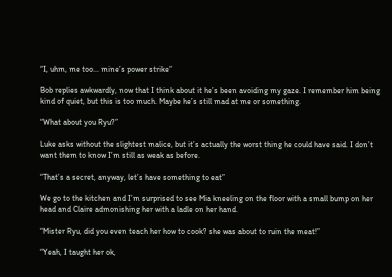“I, uhm, me too... mine’s power strike”

Bob replies awkwardly, now that I think about it he’s been avoiding my gaze. I remember him being kind of quiet, but this is too much. Maybe he’s still mad at me or something.

“What about you Ryu?”

Luke asks without the slightest malice, but it’s actually the worst thing he could have said. I don’t want them to know I’m still as weak as before.

“That’s a secret, anyway, let’s have something to eat”

We go to the kitchen and I’m surprised to see Mia kneeling on the floor with a small bump on her head and Claire admonishing her with a ladle on her hand.

“Mister Ryu, did you even teach her how to cook? she was about to ruin the meat!”

“Yeah, I taught her ok,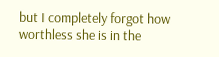but I completely forgot how worthless she is in the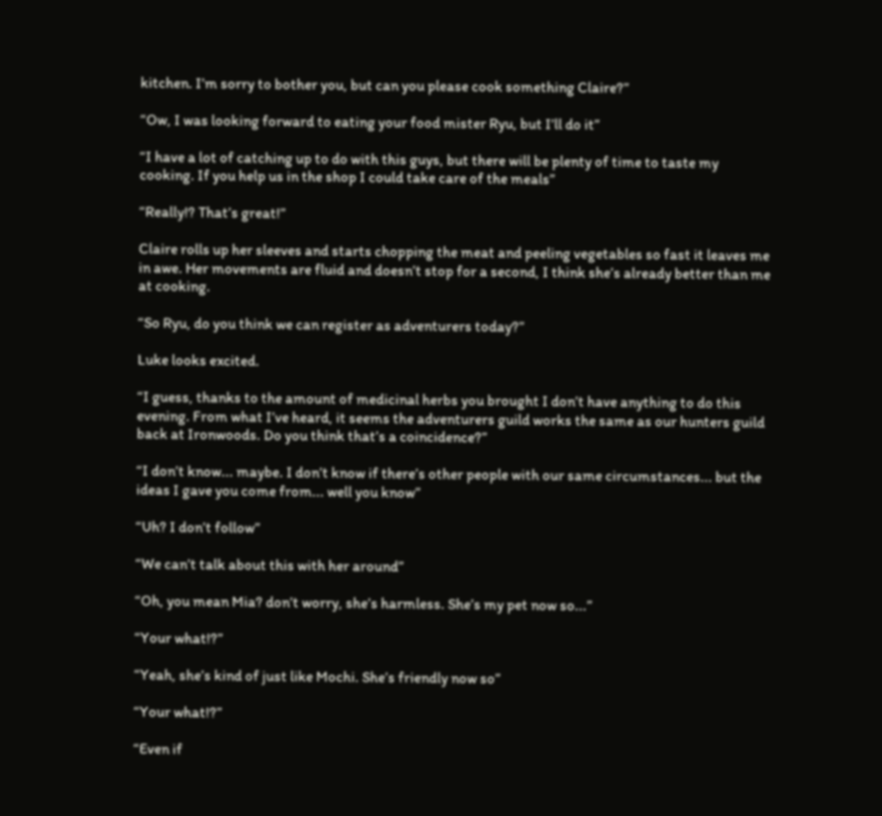kitchen. I’m sorry to bother you, but can you please cook something Claire?”

“Ow, I was looking forward to eating your food mister Ryu, but I’ll do it”

“I have a lot of catching up to do with this guys, but there will be plenty of time to taste my cooking. If you help us in the shop I could take care of the meals”

“Really!? That’s great!”

Claire rolls up her sleeves and starts chopping the meat and peeling vegetables so fast it leaves me in awe. Her movements are fluid and doesn’t stop for a second, I think she’s already better than me at cooking.

“So Ryu, do you think we can register as adventurers today?”

Luke looks excited.

“I guess, thanks to the amount of medicinal herbs you brought I don’t have anything to do this evening. From what I’ve heard, it seems the adventurers guild works the same as our hunters guild back at Ironwoods. Do you think that’s a coincidence?”

“I don’t know... maybe. I don’t know if there’s other people with our same circumstances... but the ideas I gave you come from... well you know”

“Uh? I don’t follow”

“We can’t talk about this with her around”

“Oh, you mean Mia? don’t worry, she’s harmless. She’s my pet now so...”

“Your what!?”

“Yeah, she’s kind of just like Mochi. She’s friendly now so”

“Your what!?”

“Even if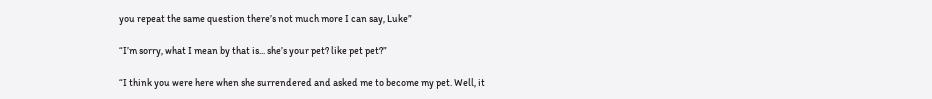you repeat the same question there’s not much more I can say, Luke”

“I’m sorry, what I mean by that is... she’s your pet? like pet pet?”

“I think you were here when she surrendered and asked me to become my pet. Well, it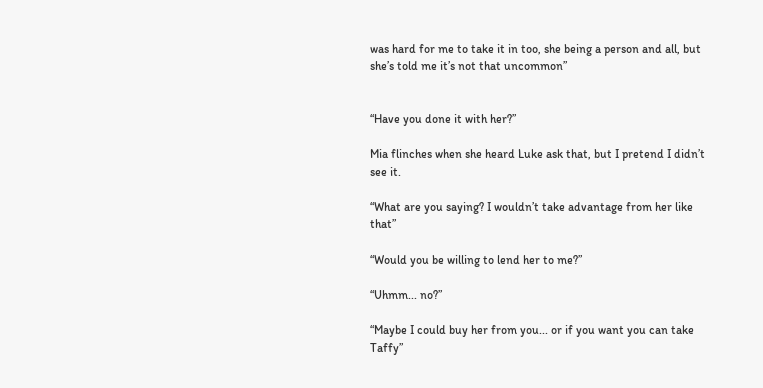was hard for me to take it in too, she being a person and all, but she’s told me it’s not that uncommon”


“Have you done it with her?”

Mia flinches when she heard Luke ask that, but I pretend I didn’t see it.

“What are you saying? I wouldn’t take advantage from her like that”

“Would you be willing to lend her to me?”

“Uhmm... no?”

“Maybe I could buy her from you... or if you want you can take Taffy”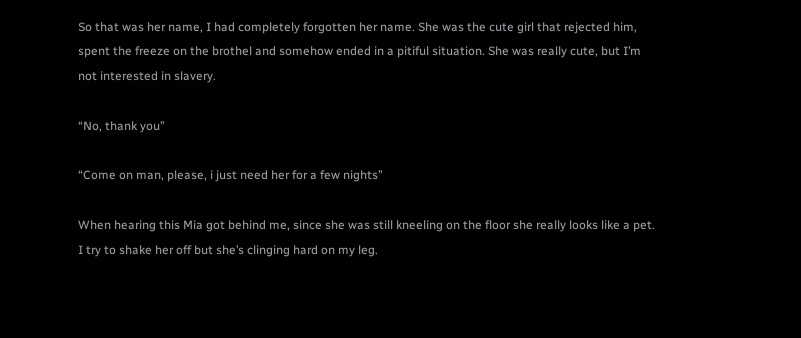So that was her name, I had completely forgotten her name. She was the cute girl that rejected him, spent the freeze on the brothel and somehow ended in a pitiful situation. She was really cute, but I’m not interested in slavery.

“No, thank you”

“Come on man, please, i just need her for a few nights”

When hearing this Mia got behind me, since she was still kneeling on the floor she really looks like a pet. I try to shake her off but she’s clinging hard on my leg.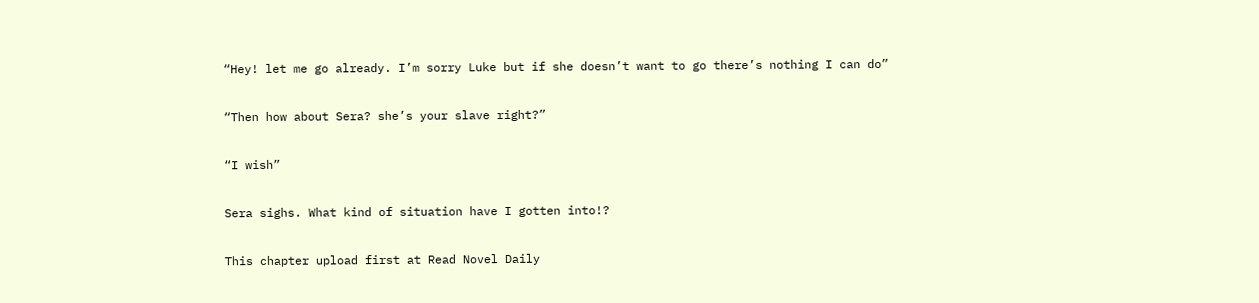“Hey! let me go already. I’m sorry Luke but if she doesn’t want to go there’s nothing I can do”

“Then how about Sera? she’s your slave right?”

“I wish”

Sera sighs. What kind of situation have I gotten into!?

This chapter upload first at Read Novel Daily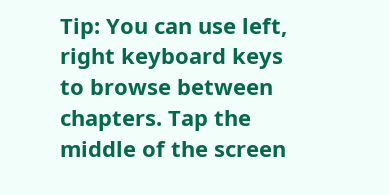Tip: You can use left, right keyboard keys to browse between chapters. Tap the middle of the screen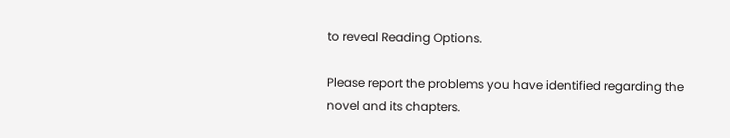to reveal Reading Options.

Please report the problems you have identified regarding the novel and its chapters.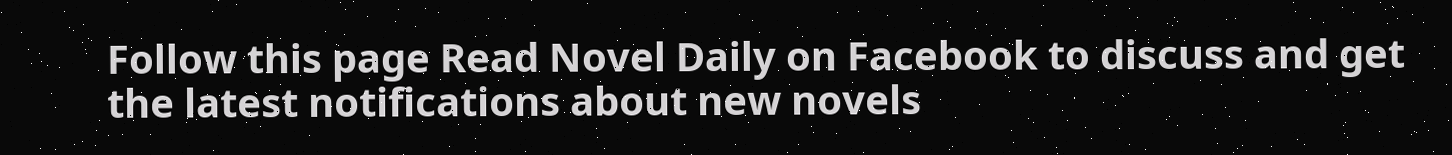Follow this page Read Novel Daily on Facebook to discuss and get the latest notifications about new novels